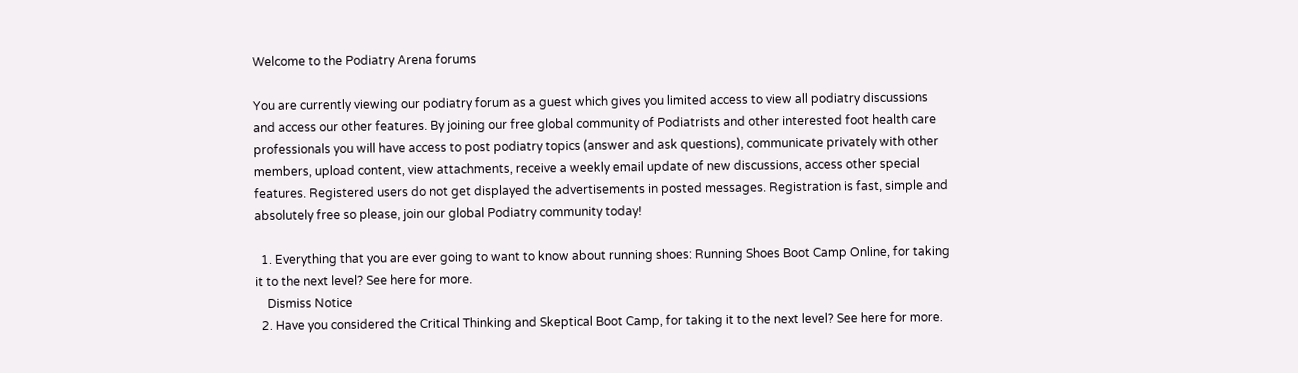Welcome to the Podiatry Arena forums

You are currently viewing our podiatry forum as a guest which gives you limited access to view all podiatry discussions and access our other features. By joining our free global community of Podiatrists and other interested foot health care professionals you will have access to post podiatry topics (answer and ask questions), communicate privately with other members, upload content, view attachments, receive a weekly email update of new discussions, access other special features. Registered users do not get displayed the advertisements in posted messages. Registration is fast, simple and absolutely free so please, join our global Podiatry community today!

  1. Everything that you are ever going to want to know about running shoes: Running Shoes Boot Camp Online, for taking it to the next level? See here for more.
    Dismiss Notice
  2. Have you considered the Critical Thinking and Skeptical Boot Camp, for taking it to the next level? See here for more.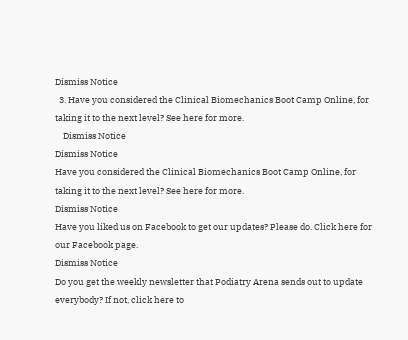Dismiss Notice
  3. Have you considered the Clinical Biomechanics Boot Camp Online, for taking it to the next level? See here for more.
    Dismiss Notice
Dismiss Notice
Have you considered the Clinical Biomechanics Boot Camp Online, for taking it to the next level? See here for more.
Dismiss Notice
Have you liked us on Facebook to get our updates? Please do. Click here for our Facebook page.
Dismiss Notice
Do you get the weekly newsletter that Podiatry Arena sends out to update everybody? If not, click here to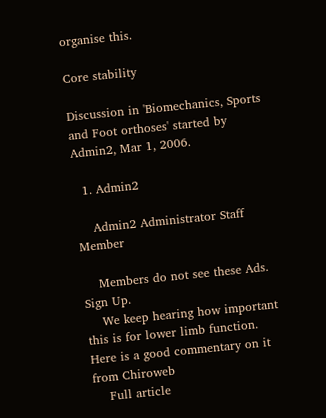organise this.

Core stability

Discussion in 'Biomechanics, Sports and Foot orthoses' started by Admin2, Mar 1, 2006.

  1. Admin2

    Admin2 Administrator Staff Member

    Members do not see these Ads. Sign Up.
    We keep hearing how important this is for lower limb function. Here is a good commentary on it from Chiroweb
    Full article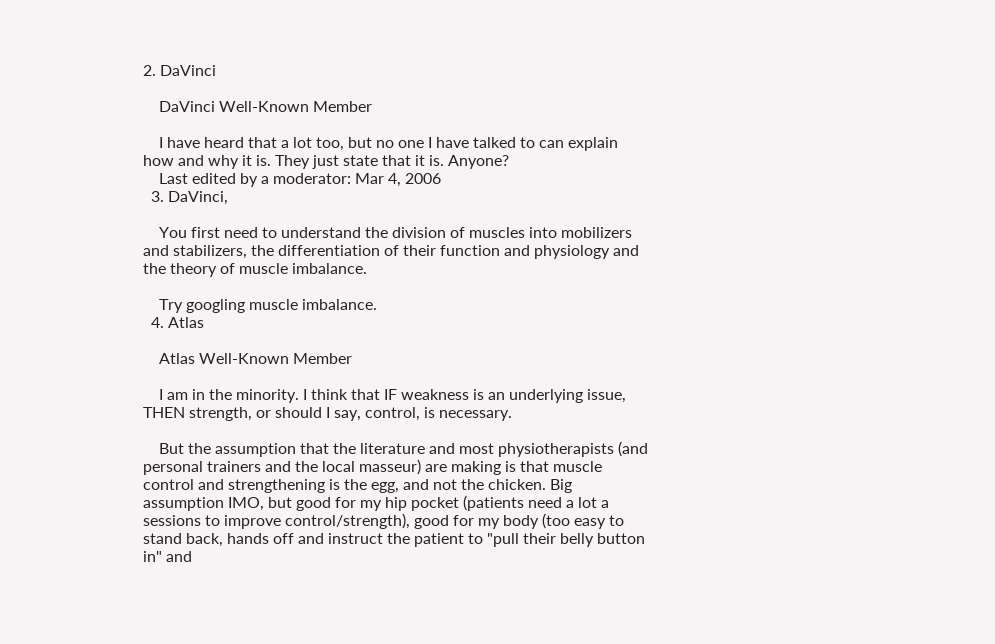2. DaVinci

    DaVinci Well-Known Member

    I have heard that a lot too, but no one I have talked to can explain how and why it is. They just state that it is. Anyone?
    Last edited by a moderator: Mar 4, 2006
  3. DaVinci,

    You first need to understand the division of muscles into mobilizers and stabilizers, the differentiation of their function and physiology and the theory of muscle imbalance.

    Try googling muscle imbalance.
  4. Atlas

    Atlas Well-Known Member

    I am in the minority. I think that IF weakness is an underlying issue, THEN strength, or should I say, control, is necessary.

    But the assumption that the literature and most physiotherapists (and personal trainers and the local masseur) are making is that muscle control and strengthening is the egg, and not the chicken. Big assumption IMO, but good for my hip pocket (patients need a lot a sessions to improve control/strength), good for my body (too easy to stand back, hands off and instruct the patient to "pull their belly button in" and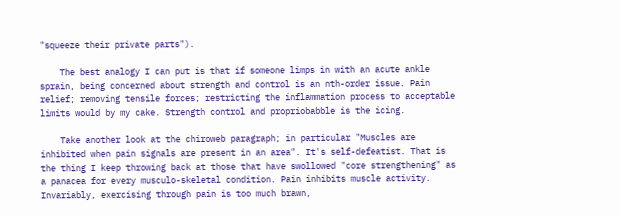"squeeze their private parts").

    The best analogy I can put is that if someone limps in with an acute ankle sprain, being concerned about strength and control is an nth-order issue. Pain relief; removing tensile forces; restricting the inflammation process to acceptable limits would by my cake. Strength control and propriobabble is the icing.

    Take another look at the chiroweb paragraph; in particular "Muscles are inhibited when pain signals are present in an area". It's self-defeatist. That is the thing I keep throwing back at those that have swollowed "core strengthening" as a panacea for every musculo-skeletal condition. Pain inhibits muscle activity. Invariably, exercising through pain is too much brawn,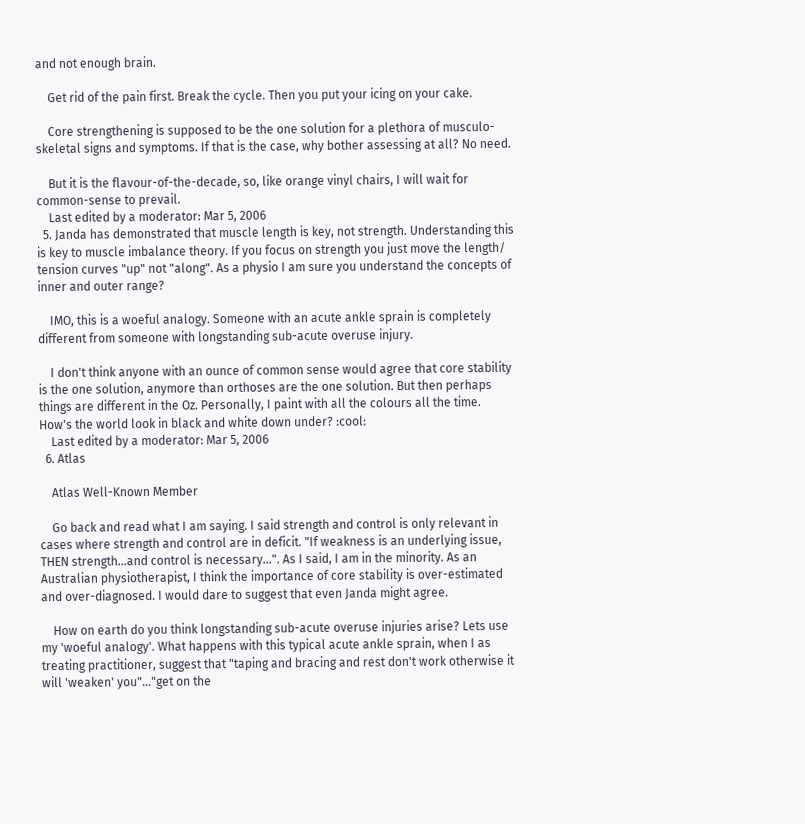and not enough brain.

    Get rid of the pain first. Break the cycle. Then you put your icing on your cake.

    Core strengthening is supposed to be the one solution for a plethora of musculo-skeletal signs and symptoms. If that is the case, why bother assessing at all? No need.

    But it is the flavour-of-the-decade, so, like orange vinyl chairs, I will wait for common-sense to prevail.
    Last edited by a moderator: Mar 5, 2006
  5. Janda has demonstrated that muscle length is key, not strength. Understanding this is key to muscle imbalance theory. If you focus on strength you just move the length/ tension curves "up" not "along". As a physio I am sure you understand the concepts of inner and outer range?

    IMO, this is a woeful analogy. Someone with an acute ankle sprain is completely different from someone with longstanding sub-acute overuse injury.

    I don't think anyone with an ounce of common sense would agree that core stability is the one solution, anymore than orthoses are the one solution. But then perhaps things are different in the Oz. Personally, I paint with all the colours all the time. How's the world look in black and white down under? :cool:
    Last edited by a moderator: Mar 5, 2006
  6. Atlas

    Atlas Well-Known Member

    Go back and read what I am saying. I said strength and control is only relevant in cases where strength and control are in deficit. "If weakness is an underlying issue, THEN strength...and control is necessary...". As I said, I am in the minority. As an Australian physiotherapist, I think the importance of core stability is over-estimated and over-diagnosed. I would dare to suggest that even Janda might agree.

    How on earth do you think longstanding sub-acute overuse injuries arise? Lets use my 'woeful analogy'. What happens with this typical acute ankle sprain, when I as treating practitioner, suggest that "taping and bracing and rest don't work otherwise it will 'weaken' you"..."get on the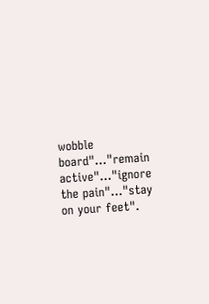wobble board"..."remain active"..."ignore the pain"..."stay on your feet".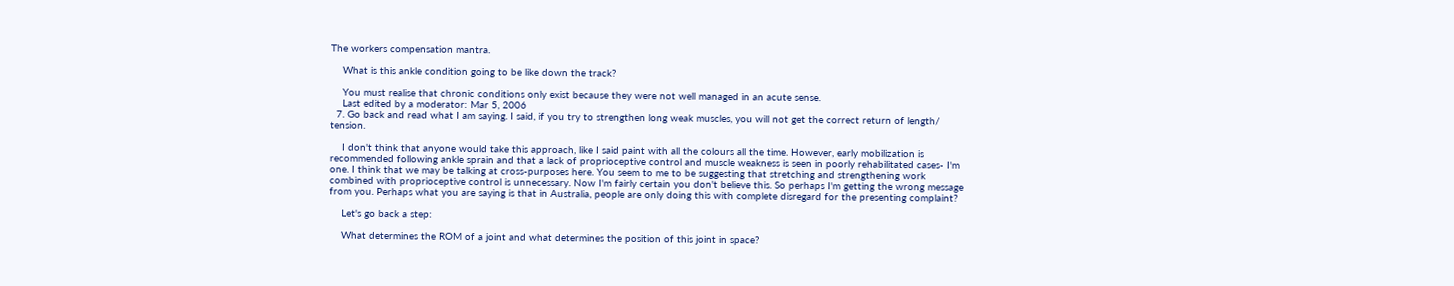The workers compensation mantra.

    What is this ankle condition going to be like down the track?

    You must realise that chronic conditions only exist because they were not well managed in an acute sense.
    Last edited by a moderator: Mar 5, 2006
  7. Go back and read what I am saying. I said, if you try to strengthen long weak muscles, you will not get the correct return of length/ tension.

    I don't think that anyone would take this approach, like I said paint with all the colours all the time. However, early mobilization is recommended following ankle sprain and that a lack of proprioceptive control and muscle weakness is seen in poorly rehabilitated cases- I'm one. I think that we may be talking at cross-purposes here. You seem to me to be suggesting that stretching and strengthening work combined with proprioceptive control is unnecessary. Now I'm fairly certain you don't believe this. So perhaps I'm getting the wrong message from you. Perhaps what you are saying is that in Australia, people are only doing this with complete disregard for the presenting complaint?

    Let's go back a step:

    What determines the ROM of a joint and what determines the position of this joint in space?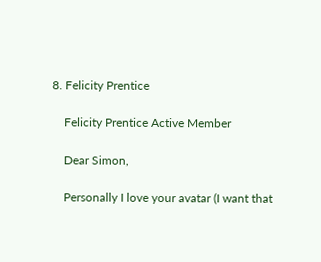8. Felicity Prentice

    Felicity Prentice Active Member

    Dear Simon,

    Personally I love your avatar (I want that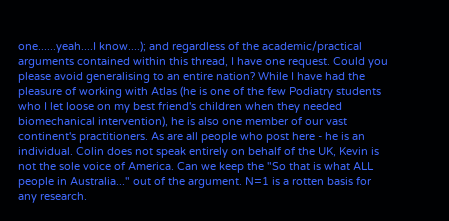one......yeah....I know....); and regardless of the academic/practical arguments contained within this thread, I have one request. Could you please avoid generalising to an entire nation? While I have had the pleasure of working with Atlas (he is one of the few Podiatry students who I let loose on my best friend's children when they needed biomechanical intervention), he is also one member of our vast continent's practitioners. As are all people who post here - he is an individual. Colin does not speak entirely on behalf of the UK, Kevin is not the sole voice of America. Can we keep the "So that is what ALL people in Australia..." out of the argument. N=1 is a rotten basis for any research.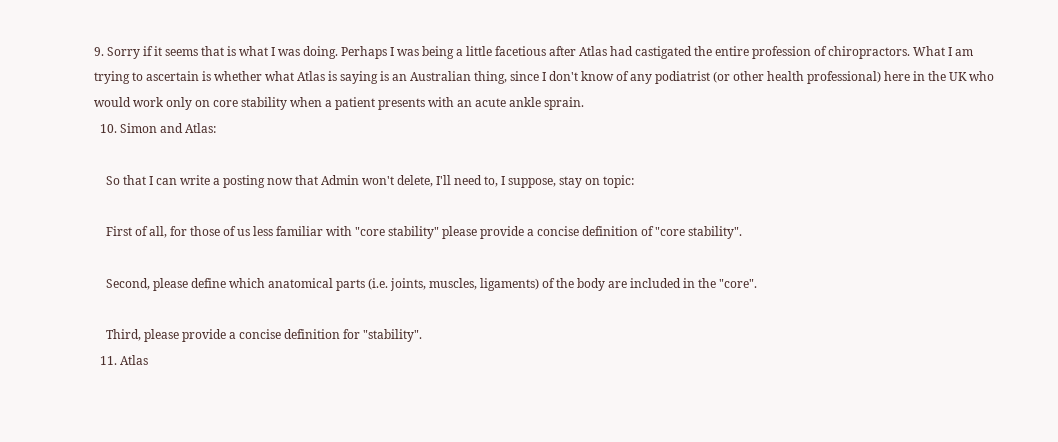9. Sorry if it seems that is what I was doing. Perhaps I was being a little facetious after Atlas had castigated the entire profession of chiropractors. What I am trying to ascertain is whether what Atlas is saying is an Australian thing, since I don't know of any podiatrist (or other health professional) here in the UK who would work only on core stability when a patient presents with an acute ankle sprain.
  10. Simon and Atlas:

    So that I can write a posting now that Admin won't delete, I'll need to, I suppose, stay on topic:

    First of all, for those of us less familiar with "core stability" please provide a concise definition of "core stability".

    Second, please define which anatomical parts (i.e. joints, muscles, ligaments) of the body are included in the "core".

    Third, please provide a concise definition for "stability".
  11. Atlas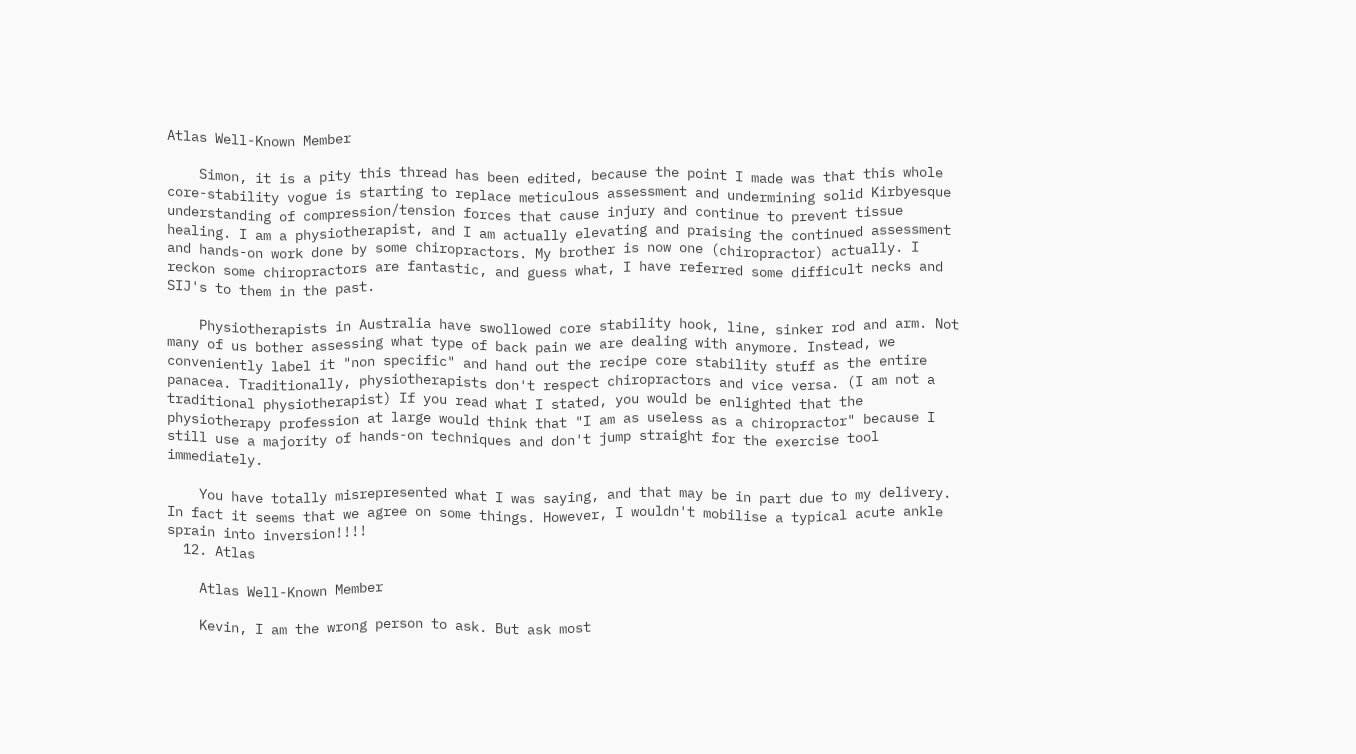Atlas Well-Known Member

    Simon, it is a pity this thread has been edited, because the point I made was that this whole core-stability vogue is starting to replace meticulous assessment and undermining solid Kirbyesque understanding of compression/tension forces that cause injury and continue to prevent tissue healing. I am a physiotherapist, and I am actually elevating and praising the continued assessment and hands-on work done by some chiropractors. My brother is now one (chiropractor) actually. I reckon some chiropractors are fantastic, and guess what, I have referred some difficult necks and SIJ's to them in the past.

    Physiotherapists in Australia have swollowed core stability hook, line, sinker rod and arm. Not many of us bother assessing what type of back pain we are dealing with anymore. Instead, we conveniently label it "non specific" and hand out the recipe core stability stuff as the entire panacea. Traditionally, physiotherapists don't respect chiropractors and vice versa. (I am not a traditional physiotherapist) If you read what I stated, you would be enlighted that the physiotherapy profession at large would think that "I am as useless as a chiropractor" because I still use a majority of hands-on techniques and don't jump straight for the exercise tool immediately.

    You have totally misrepresented what I was saying, and that may be in part due to my delivery. In fact it seems that we agree on some things. However, I wouldn't mobilise a typical acute ankle sprain into inversion!!!!
  12. Atlas

    Atlas Well-Known Member

    Kevin, I am the wrong person to ask. But ask most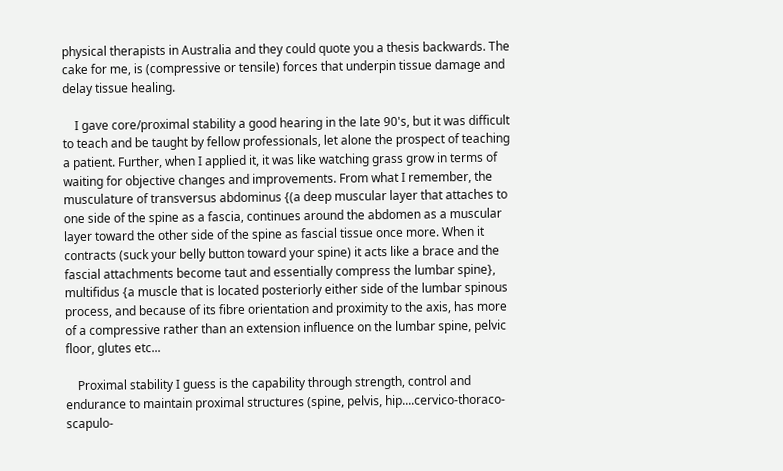physical therapists in Australia and they could quote you a thesis backwards. The cake for me, is (compressive or tensile) forces that underpin tissue damage and delay tissue healing.

    I gave core/proximal stability a good hearing in the late 90's, but it was difficult to teach and be taught by fellow professionals, let alone the prospect of teaching a patient. Further, when I applied it, it was like watching grass grow in terms of waiting for objective changes and improvements. From what I remember, the musculature of transversus abdominus {(a deep muscular layer that attaches to one side of the spine as a fascia, continues around the abdomen as a muscular layer toward the other side of the spine as fascial tissue once more. When it contracts (suck your belly button toward your spine) it acts like a brace and the fascial attachments become taut and essentially compress the lumbar spine}, multifidus {a muscle that is located posteriorly either side of the lumbar spinous process, and because of its fibre orientation and proximity to the axis, has more of a compressive rather than an extension influence on the lumbar spine, pelvic floor, glutes etc...

    Proximal stability I guess is the capability through strength, control and endurance to maintain proximal structures (spine, pelvis, hip....cervico-thoraco-scapulo-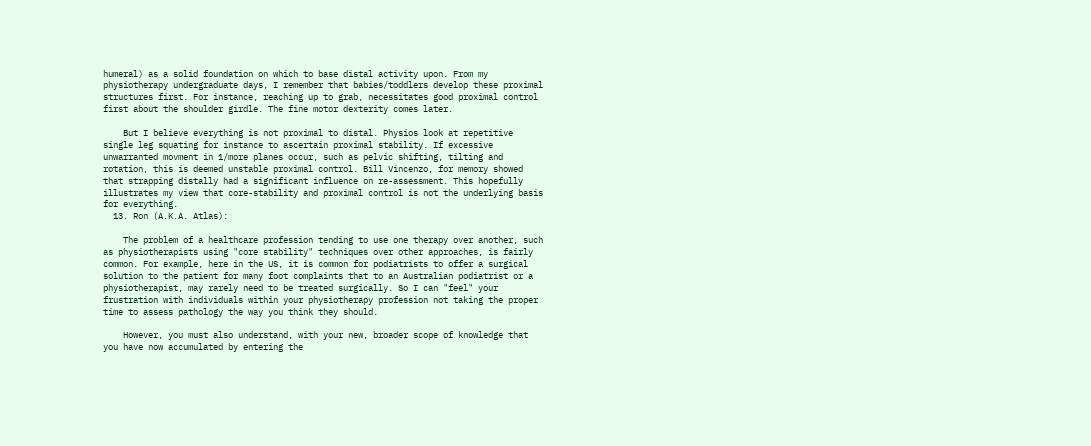humeral) as a solid foundation on which to base distal activity upon. From my physiotherapy undergraduate days, I remember that babies/toddlers develop these proximal structures first. For instance, reaching up to grab, necessitates good proximal control first about the shoulder girdle. The fine motor dexterity comes later.

    But I believe everything is not proximal to distal. Physios look at repetitive single leg squating for instance to ascertain proximal stability. If excessive unwarranted movment in 1/more planes occur, such as pelvic shifting, tilting and rotation, this is deemed unstable proximal control. Bill Vincenzo, for memory showed that strapping distally had a significant influence on re-assessment. This hopefully illustrates my view that core-stability and proximal control is not the underlying basis for everything.
  13. Ron (A.K.A. Atlas):

    The problem of a healthcare profession tending to use one therapy over another, such as physiotherapists using "core stability" techniques over other approaches, is fairly common. For example, here in the US, it is common for podiatrists to offer a surgical solution to the patient for many foot complaints that to an Australian podiatrist or a physiotherapist, may rarely need to be treated surgically. So I can "feel" your frustration with individuals within your physiotherapy profession not taking the proper time to assess pathology the way you think they should.

    However, you must also understand, with your new, broader scope of knowledge that you have now accumulated by entering the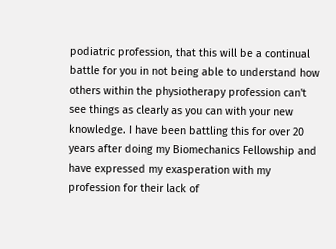podiatric profession, that this will be a continual battle for you in not being able to understand how others within the physiotherapy profession can't see things as clearly as you can with your new knowledge. I have been battling this for over 20 years after doing my Biomechanics Fellowship and have expressed my exasperation with my profession for their lack of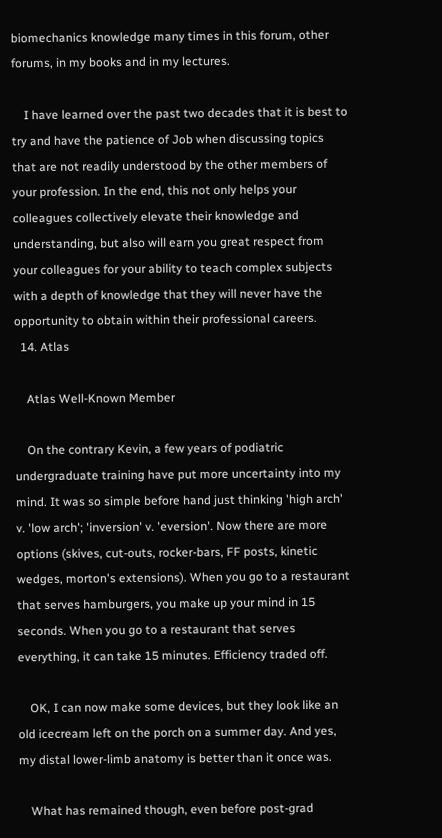biomechanics knowledge many times in this forum, other forums, in my books and in my lectures.

    I have learned over the past two decades that it is best to try and have the patience of Job when discussing topics that are not readily understood by the other members of your profession. In the end, this not only helps your colleagues collectively elevate their knowledge and understanding, but also will earn you great respect from your colleagues for your ability to teach complex subjects with a depth of knowledge that they will never have the opportunity to obtain within their professional careers.
  14. Atlas

    Atlas Well-Known Member

    On the contrary Kevin, a few years of podiatric undergraduate training have put more uncertainty into my mind. It was so simple before hand just thinking 'high arch' v. 'low arch'; 'inversion' v. 'eversion'. Now there are more options (skives, cut-outs, rocker-bars, FF posts, kinetic wedges, morton's extensions). When you go to a restaurant that serves hamburgers, you make up your mind in 15 seconds. When you go to a restaurant that serves everything, it can take 15 minutes. Efficiency traded off.

    OK, I can now make some devices, but they look like an old icecream left on the porch on a summer day. And yes, my distal lower-limb anatomy is better than it once was.

    What has remained though, even before post-grad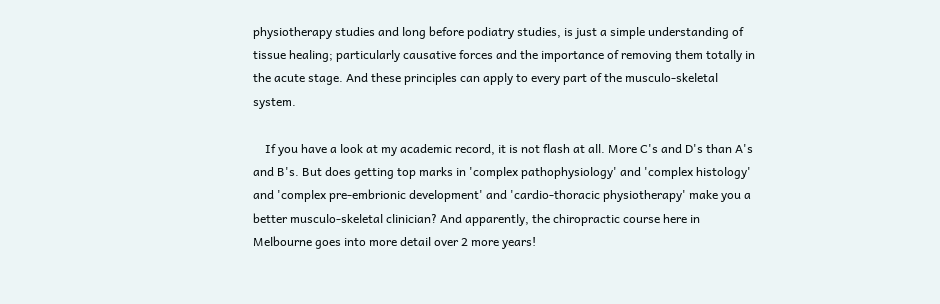physiotherapy studies and long before podiatry studies, is just a simple understanding of tissue healing; particularly causative forces and the importance of removing them totally in the acute stage. And these principles can apply to every part of the musculo-skeletal system.

    If you have a look at my academic record, it is not flash at all. More C's and D's than A's and B's. But does getting top marks in 'complex pathophysiology' and 'complex histology' and 'complex pre-embrionic development' and 'cardio-thoracic physiotherapy' make you a better musculo-skeletal clinician? And apparently, the chiropractic course here in Melbourne goes into more detail over 2 more years!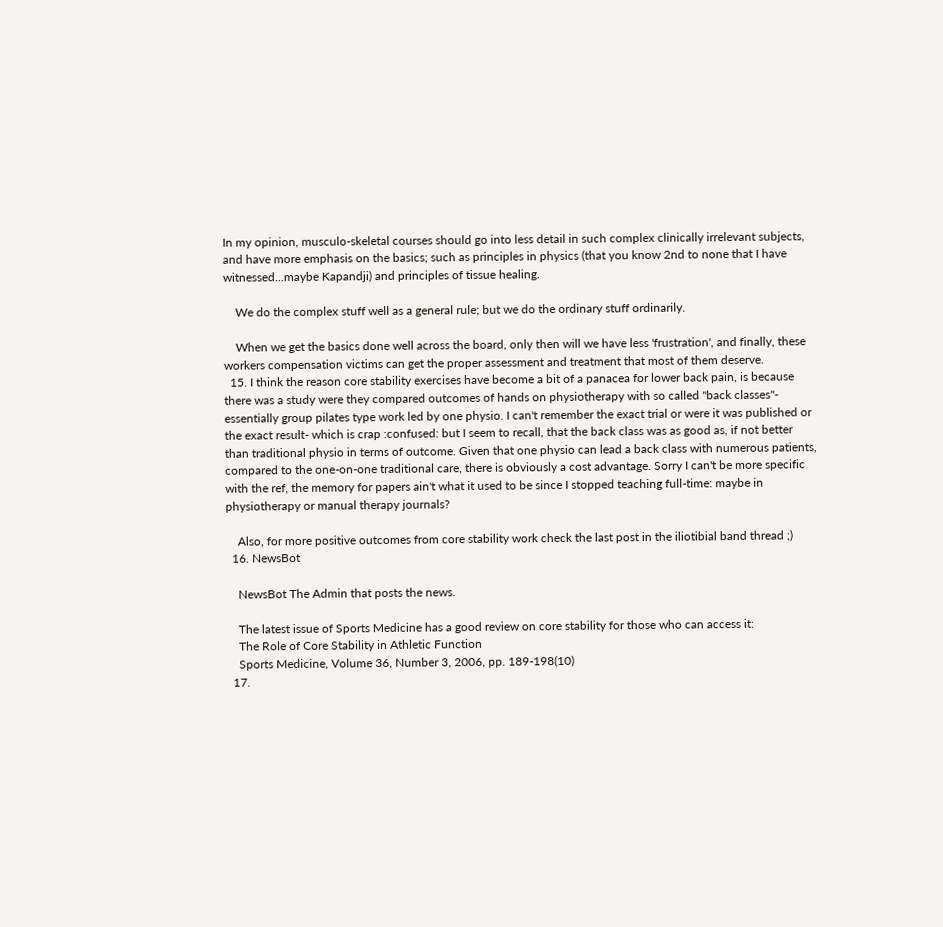In my opinion, musculo-skeletal courses should go into less detail in such complex clinically irrelevant subjects, and have more emphasis on the basics; such as principles in physics (that you know 2nd to none that I have witnessed...maybe Kapandji) and principles of tissue healing.

    We do the complex stuff well as a general rule; but we do the ordinary stuff ordinarily.

    When we get the basics done well across the board, only then will we have less 'frustration', and finally, these workers compensation victims can get the proper assessment and treatment that most of them deserve.
  15. I think the reason core stability exercises have become a bit of a panacea for lower back pain, is because there was a study were they compared outcomes of hands on physiotherapy with so called "back classes"- essentially group pilates type work led by one physio. I can't remember the exact trial or were it was published or the exact result- which is crap :confused: but I seem to recall, that the back class was as good as, if not better than traditional physio in terms of outcome. Given that one physio can lead a back class with numerous patients, compared to the one-on-one traditional care, there is obviously a cost advantage. Sorry I can't be more specific with the ref, the memory for papers ain't what it used to be since I stopped teaching full-time: maybe in physiotherapy or manual therapy journals?

    Also, for more positive outcomes from core stability work check the last post in the iliotibial band thread ;)
  16. NewsBot

    NewsBot The Admin that posts the news.

    The latest issue of Sports Medicine has a good review on core stability for those who can access it:
    The Role of Core Stability in Athletic Function
    Sports Medicine, Volume 36, Number 3, 2006, pp. 189-198(10)
  17.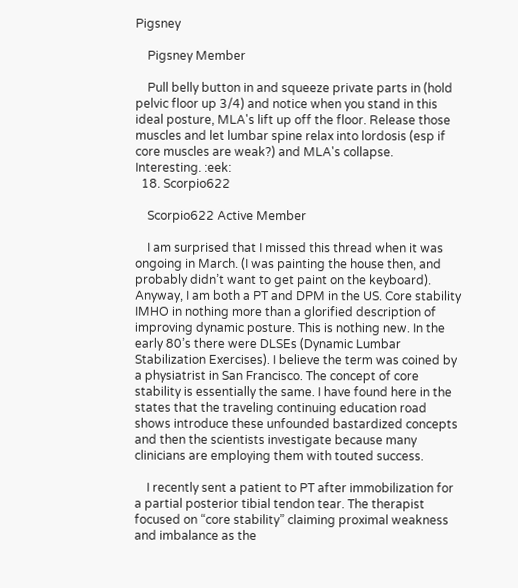Pigsney

    Pigsney Member

    Pull belly button in and squeeze private parts in (hold pelvic floor up 3/4) and notice when you stand in this ideal posture, MLA's lift up off the floor. Release those muscles and let lumbar spine relax into lordosis (esp if core muscles are weak?) and MLA's collapse. Interesting. :eek:
  18. Scorpio622

    Scorpio622 Active Member

    I am surprised that I missed this thread when it was ongoing in March. (I was painting the house then, and probably didn’t want to get paint on the keyboard). Anyway, I am both a PT and DPM in the US. Core stability IMHO in nothing more than a glorified description of improving dynamic posture. This is nothing new. In the early 80’s there were DLSEs (Dynamic Lumbar Stabilization Exercises). I believe the term was coined by a physiatrist in San Francisco. The concept of core stability is essentially the same. I have found here in the states that the traveling continuing education road shows introduce these unfounded bastardized concepts and then the scientists investigate because many clinicians are employing them with touted success.

    I recently sent a patient to PT after immobilization for a partial posterior tibial tendon tear. The therapist focused on “core stability” claiming proximal weakness and imbalance as the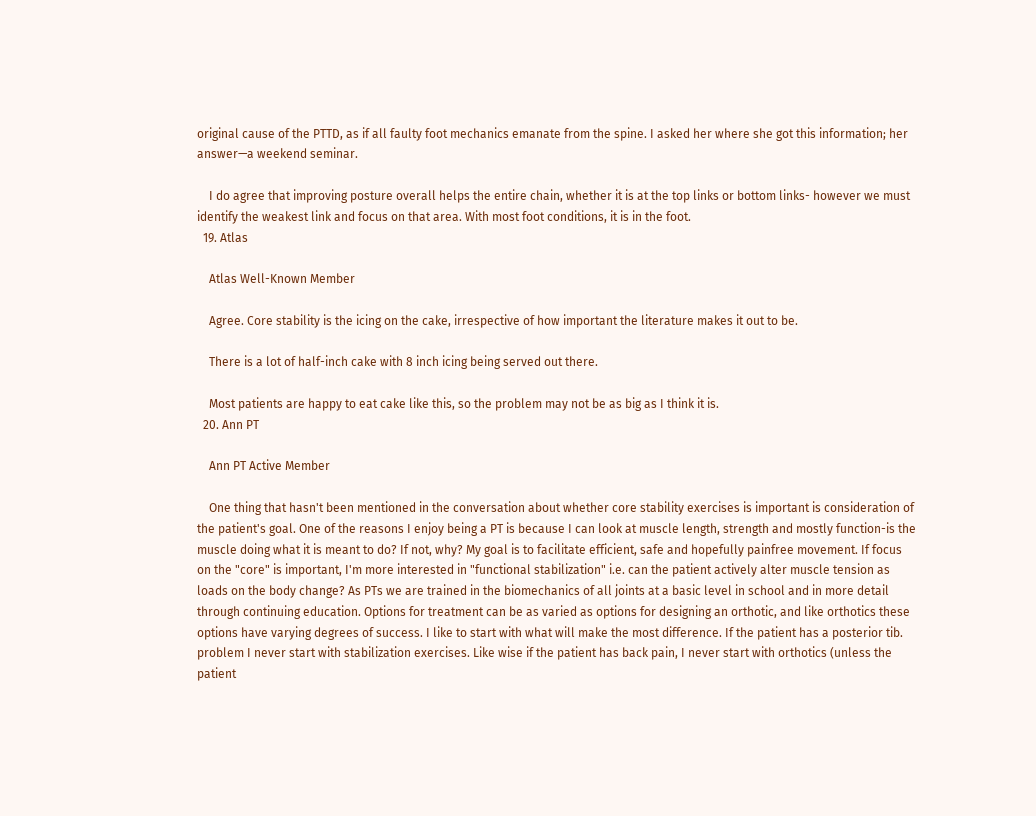original cause of the PTTD, as if all faulty foot mechanics emanate from the spine. I asked her where she got this information; her answer—a weekend seminar.

    I do agree that improving posture overall helps the entire chain, whether it is at the top links or bottom links- however we must identify the weakest link and focus on that area. With most foot conditions, it is in the foot.
  19. Atlas

    Atlas Well-Known Member

    Agree. Core stability is the icing on the cake, irrespective of how important the literature makes it out to be.

    There is a lot of half-inch cake with 8 inch icing being served out there.

    Most patients are happy to eat cake like this, so the problem may not be as big as I think it is.
  20. Ann PT

    Ann PT Active Member

    One thing that hasn't been mentioned in the conversation about whether core stability exercises is important is consideration of the patient's goal. One of the reasons I enjoy being a PT is because I can look at muscle length, strength and mostly function-is the muscle doing what it is meant to do? If not, why? My goal is to facilitate efficient, safe and hopefully painfree movement. If focus on the "core" is important, I'm more interested in "functional stabilization" i.e. can the patient actively alter muscle tension as loads on the body change? As PTs we are trained in the biomechanics of all joints at a basic level in school and in more detail through continuing education. Options for treatment can be as varied as options for designing an orthotic, and like orthotics these options have varying degrees of success. I like to start with what will make the most difference. If the patient has a posterior tib. problem I never start with stabilization exercises. Like wise if the patient has back pain, I never start with orthotics (unless the patient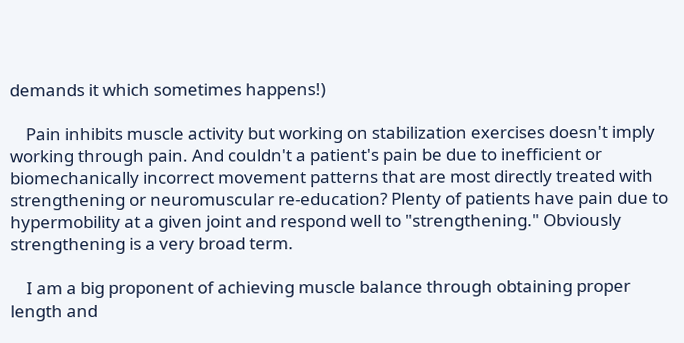demands it which sometimes happens!)

    Pain inhibits muscle activity but working on stabilization exercises doesn't imply working through pain. And couldn't a patient's pain be due to inefficient or biomechanically incorrect movement patterns that are most directly treated with strengthening or neuromuscular re-education? Plenty of patients have pain due to hypermobility at a given joint and respond well to "strengthening." Obviously strengthening is a very broad term.

    I am a big proponent of achieving muscle balance through obtaining proper length and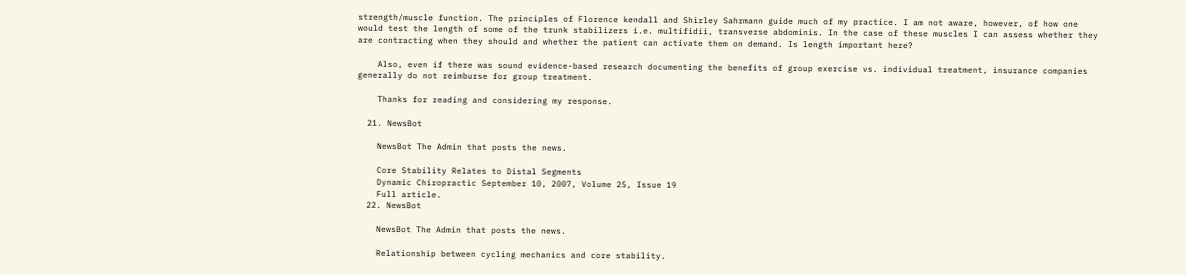strength/muscle function. The principles of Florence kendall and Shirley Sahrmann guide much of my practice. I am not aware, however, of how one would test the length of some of the trunk stabilizers i.e. multifidii, transverse abdominis. In the case of these muscles I can assess whether they are contracting when they should and whether the patient can activate them on demand. Is length important here?

    Also, even if there was sound evidence-based research documenting the benefits of group exercise vs. individual treatment, insurance companies generally do not reimburse for group treatment.

    Thanks for reading and considering my response.

  21. NewsBot

    NewsBot The Admin that posts the news.

    Core Stability Relates to Distal Segments
    Dynamic Chiropractic September 10, 2007, Volume 25, Issue 19
    Full article.
  22. NewsBot

    NewsBot The Admin that posts the news.

    Relationship between cycling mechanics and core stability.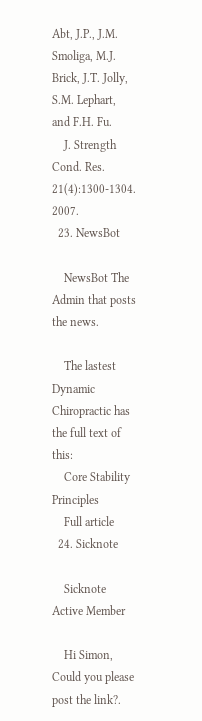Abt, J.P., J.M. Smoliga, M.J. Brick, J.T. Jolly, S.M. Lephart, and F.H. Fu.
    J. Strength Cond. Res. 21(4):1300-1304. 2007.
  23. NewsBot

    NewsBot The Admin that posts the news.

    The lastest Dynamic Chiropractic has the full text of this:
    Core Stability Principles
    Full article
  24. Sicknote

    Sicknote Active Member

    Hi Simon, Could you please post the link?.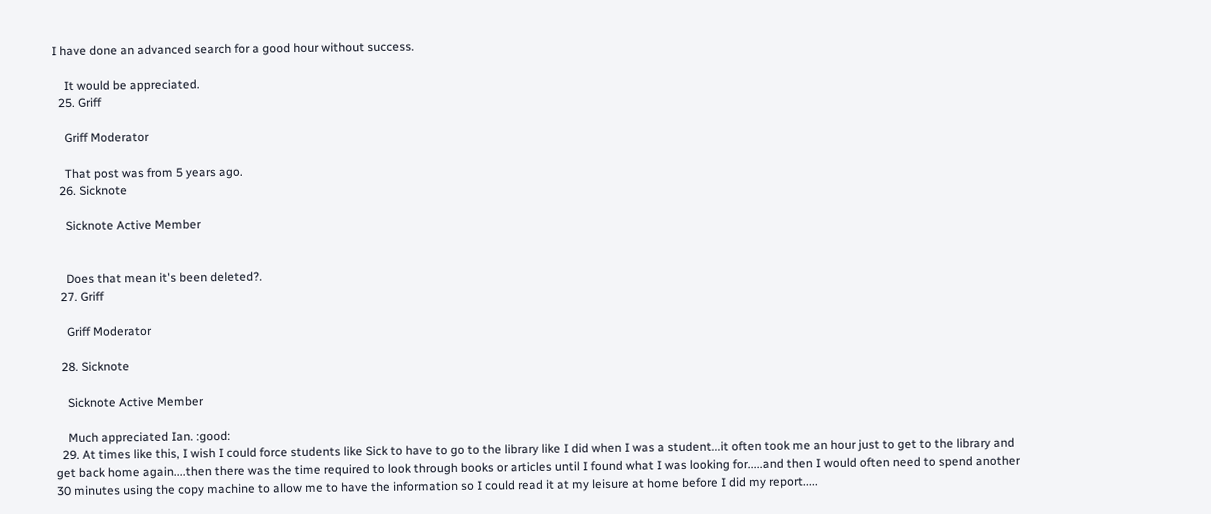I have done an advanced search for a good hour without success.

    It would be appreciated.
  25. Griff

    Griff Moderator

    That post was from 5 years ago.
  26. Sicknote

    Sicknote Active Member


    Does that mean it's been deleted?.
  27. Griff

    Griff Moderator

  28. Sicknote

    Sicknote Active Member

    Much appreciated Ian. :good:
  29. At times like this, I wish I could force students like Sick to have to go to the library like I did when I was a student...it often took me an hour just to get to the library and get back home again....then there was the time required to look through books or articles until I found what I was looking for.....and then I would often need to spend another 30 minutes using the copy machine to allow me to have the information so I could read it at my leisure at home before I did my report.....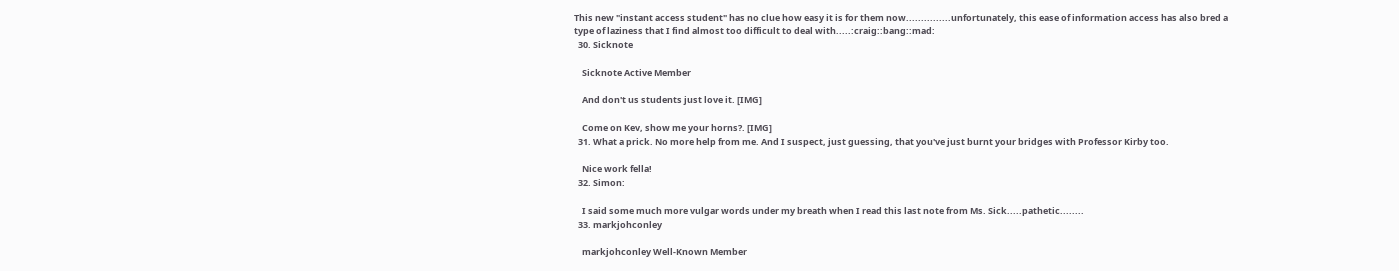This new "instant access student" has no clue how easy it is for them now...............unfortunately, this ease of information access has also bred a type of laziness that I find almost too difficult to deal with.....:craig::bang::mad:
  30. Sicknote

    Sicknote Active Member

    And don't us students just love it. [IMG]

    Come on Kev, show me your horns?. [IMG]
  31. What a prick. No more help from me. And I suspect, just guessing, that you've just burnt your bridges with Professor Kirby too.

    Nice work fella!
  32. Simon:

    I said some much more vulgar words under my breath when I read this last note from Ms. Sick.....pathetic........
  33. markjohconley

    markjohconley Well-Known Member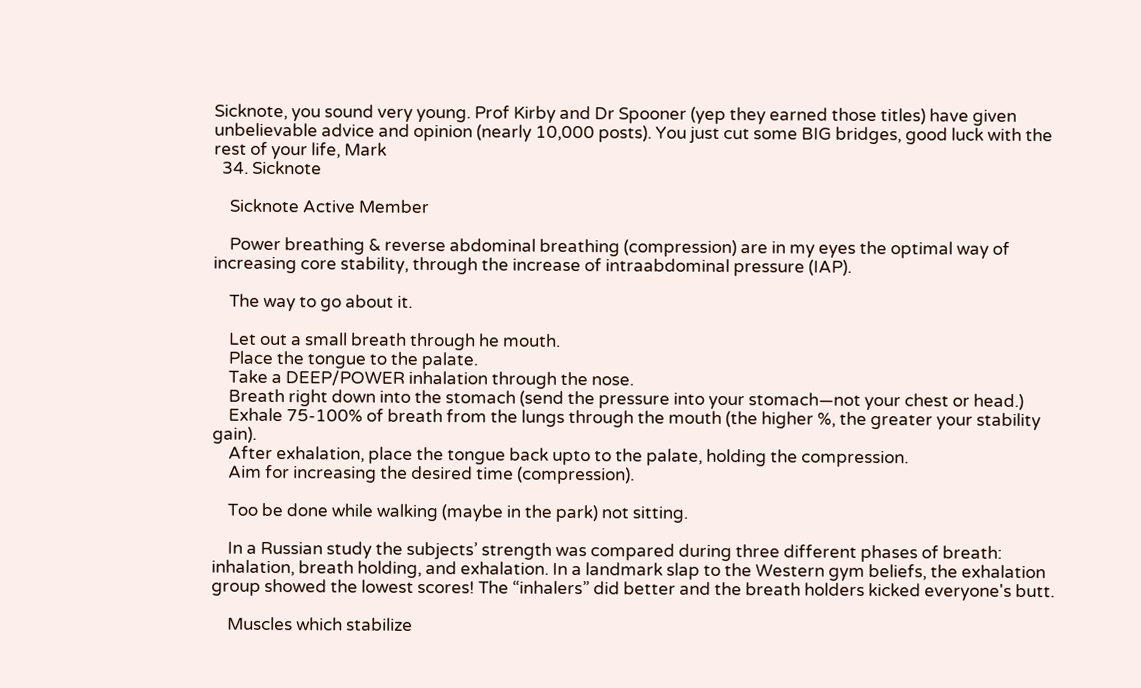Sicknote, you sound very young. Prof Kirby and Dr Spooner (yep they earned those titles) have given unbelievable advice and opinion (nearly 10,000 posts). You just cut some BIG bridges, good luck with the rest of your life, Mark
  34. Sicknote

    Sicknote Active Member

    Power breathing & reverse abdominal breathing (compression) are in my eyes the optimal way of increasing core stability, through the increase of intraabdominal pressure (IAP).

    The way to go about it.

    Let out a small breath through he mouth.
    Place the tongue to the palate.
    Take a DEEP/POWER inhalation through the nose.
    Breath right down into the stomach (send the pressure into your stomach—not your chest or head.)
    Exhale 75-100% of breath from the lungs through the mouth (the higher %, the greater your stability gain).
    After exhalation, place the tongue back upto to the palate, holding the compression.
    Aim for increasing the desired time (compression).

    Too be done while walking (maybe in the park) not sitting.

    In a Russian study the subjects’ strength was compared during three different phases of breath: inhalation, breath holding, and exhalation. In a landmark slap to the Western gym beliefs, the exhalation group showed the lowest scores! The “inhalers” did better and the breath holders kicked everyone's butt.

    Muscles which stabilize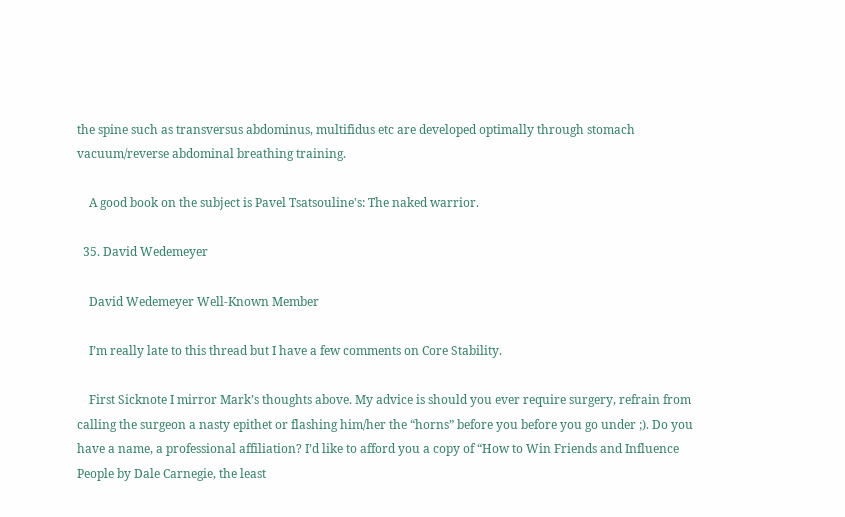the spine such as transversus abdominus, multifidus etc are developed optimally through stomach vacuum/reverse abdominal breathing training.

    A good book on the subject is Pavel Tsatsouline's: The naked warrior.

  35. David Wedemeyer

    David Wedemeyer Well-Known Member

    I’m really late to this thread but I have a few comments on Core Stability.

    First Sicknote I mirror Mark’s thoughts above. My advice is should you ever require surgery, refrain from calling the surgeon a nasty epithet or flashing him/her the “horns” before you before you go under ;). Do you have a name, a professional affiliation? I’d like to afford you a copy of “How to Win Friends and Influence People by Dale Carnegie, the least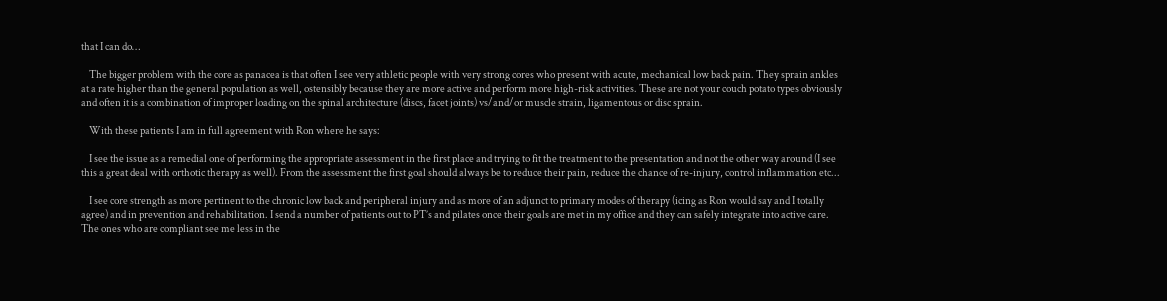that I can do…

    The bigger problem with the core as panacea is that often I see very athletic people with very strong cores who present with acute, mechanical low back pain. They sprain ankles at a rate higher than the general population as well, ostensibly because they are more active and perform more high-risk activities. These are not your couch potato types obviously and often it is a combination of improper loading on the spinal architecture (discs, facet joints) vs/and/or muscle strain, ligamentous or disc sprain.

    With these patients I am in full agreement with Ron where he says:

    I see the issue as a remedial one of performing the appropriate assessment in the first place and trying to fit the treatment to the presentation and not the other way around (I see this a great deal with orthotic therapy as well). From the assessment the first goal should always be to reduce their pain, reduce the chance of re-injury, control inflammation etc...

    I see core strength as more pertinent to the chronic low back and peripheral injury and as more of an adjunct to primary modes of therapy (icing as Ron would say and I totally agree) and in prevention and rehabilitation. I send a number of patients out to PT’s and pilates once their goals are met in my office and they can safely integrate into active care. The ones who are compliant see me less in the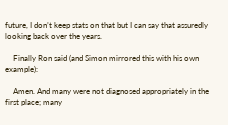future, I don’t keep stats on that but I can say that assuredly looking back over the years.

    Finally Ron said (and Simon mirrored this with his own example):

    Amen. And many were not diagnosed appropriately in the first place; many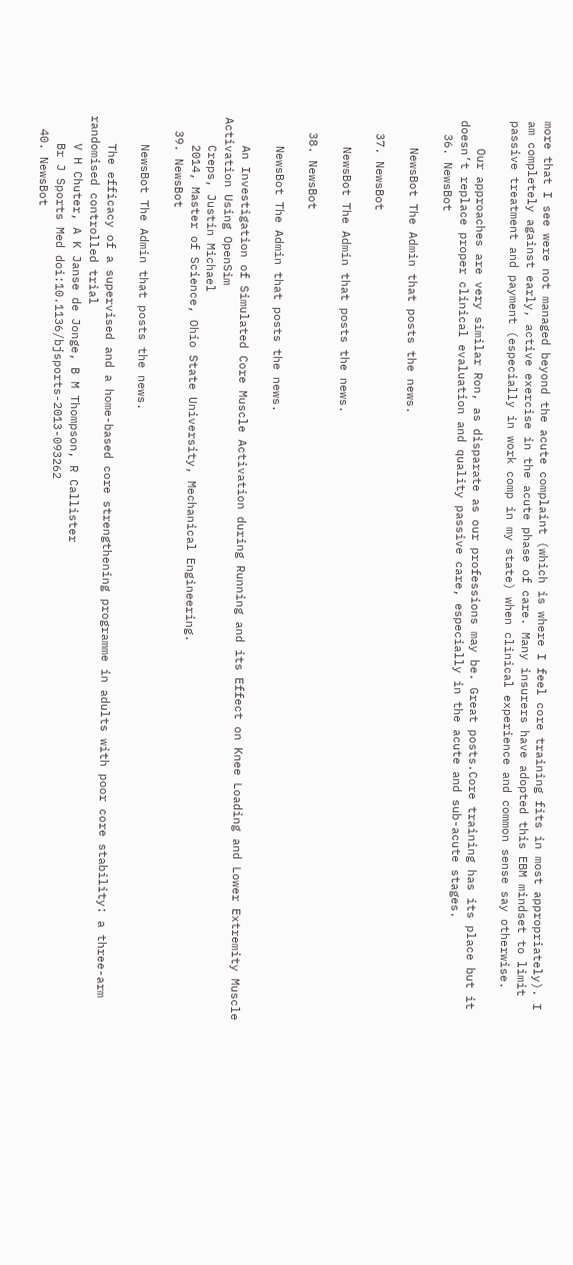more that I see were not managed beyond the acute complaint (which is where I feel core training fits in most appropriately). I am completely against early, active exercise in the acute phase of care. Many insurers have adopted this EBM mindset to limit passive treatment and payment (especially in work comp in my state) when clinical experience and common sense say otherwise.

    Our approaches are very similar Ron, as disparate as our professions may be. Great posts.Core training has its place but it doesn’t replace proper clinical evaluation and quality passive care, especially in the acute and sub-acute stages.
  36. NewsBot

    NewsBot The Admin that posts the news.

  37. NewsBot

    NewsBot The Admin that posts the news.

  38. NewsBot

    NewsBot The Admin that posts the news.

    An Investigation of Simulated Core Muscle Activation during Running and its Effect on Knee Loading and Lower Extremity Muscle Activation Using OpenSim
    Creps, Justin Michael
    2014, Master of Science, Ohio State University, Mechanical Engineering.
  39. NewsBot

    NewsBot The Admin that posts the news.

    The efficacy of a supervised and a home-based core strengthening programme in adults with poor core stability: a three-arm randomised controlled trial
    V H Chuter, A K Janse de Jonge, B M Thompson, R Callister
    Br J Sports Med doi:10.1136/bjsports-2013-093262
  40. NewsBot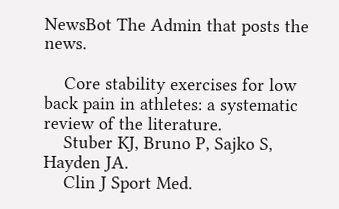NewsBot The Admin that posts the news.

    Core stability exercises for low back pain in athletes: a systematic review of the literature.
    Stuber KJ, Bruno P, Sajko S, Hayden JA.
    Clin J Sport Med.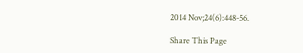2014 Nov;24(6):448-56.

Share This Page